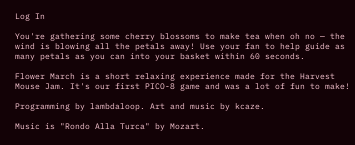Log In

You're gathering some cherry blossoms to make tea when oh no — the wind is blowing all the petals away! Use your fan to help guide as many petals as you can into your basket within 60 seconds.

Flower March is a short relaxing experience made for the Harvest Mouse Jam. It's our first PICO-8 game and was a lot of fun to make!

Programming by lambdaloop. Art and music by kcaze.

Music is "Rondo Alla Turca" by Mozart.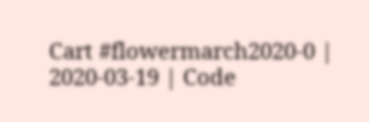Cart #flowermarch2020-0 | 2020-03-19 | Code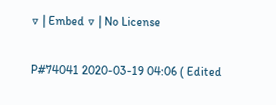▽ | Embed ▽ | No License

P#74041 2020-03-19 04:06 ( Edited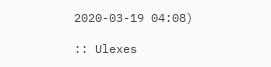2020-03-19 04:08)

:: Ulexes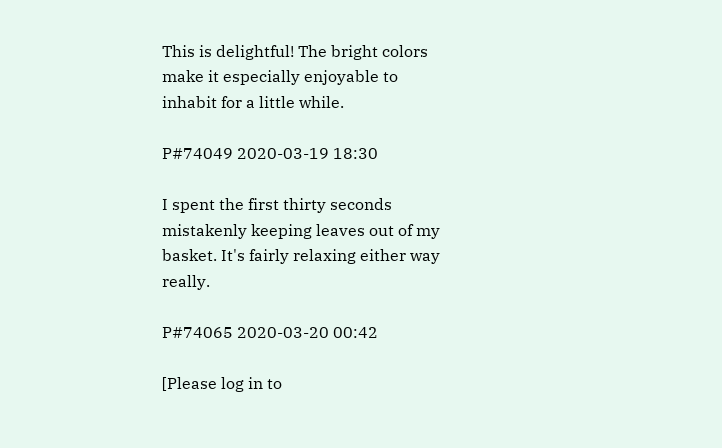This is delightful! The bright colors make it especially enjoyable to inhabit for a little while.

P#74049 2020-03-19 18:30

I spent the first thirty seconds mistakenly keeping leaves out of my basket. It's fairly relaxing either way really.

P#74065 2020-03-20 00:42

[Please log in to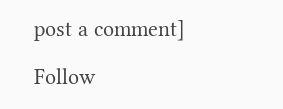post a comment]

Follow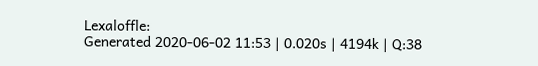Lexaloffle:
Generated 2020-06-02 11:53 | 0.020s | 4194k | Q:38